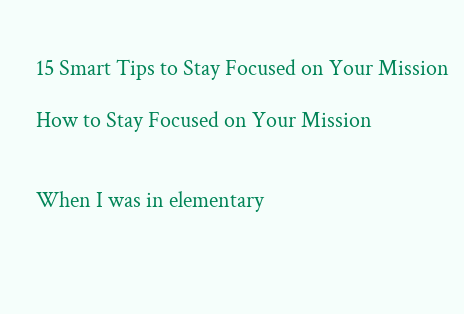15 Smart Tips to Stay Focused on Your Mission

How to Stay Focused on Your Mission


When I was in elementary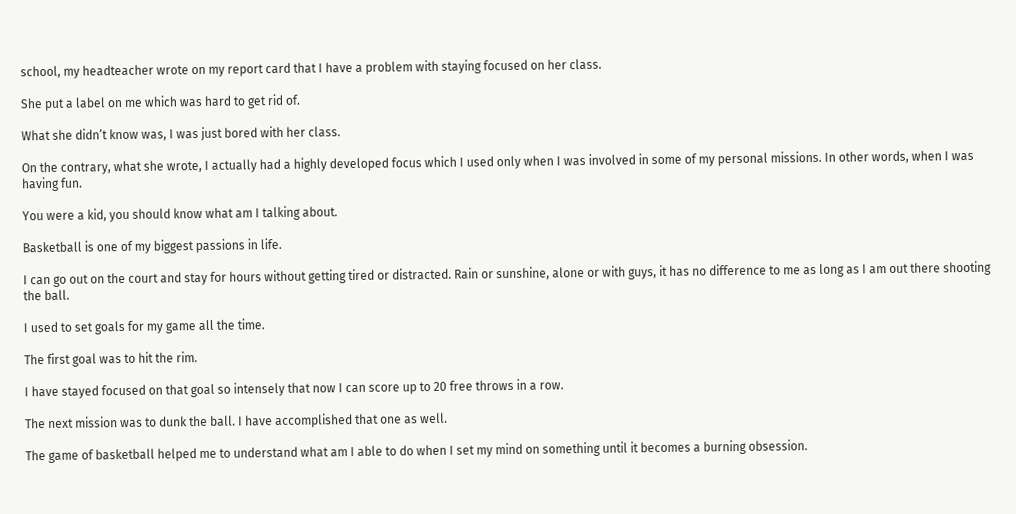school, my headteacher wrote on my report card that I have a problem with staying focused on her class.

She put a label on me which was hard to get rid of.

What she didn’t know was, I was just bored with her class.

On the contrary, what she wrote, I actually had a highly developed focus which I used only when I was involved in some of my personal missions. In other words, when I was having fun.

You were a kid, you should know what am I talking about.

Basketball is one of my biggest passions in life.

I can go out on the court and stay for hours without getting tired or distracted. Rain or sunshine, alone or with guys, it has no difference to me as long as I am out there shooting the ball.

I used to set goals for my game all the time.

The first goal was to hit the rim.

I have stayed focused on that goal so intensely that now I can score up to 20 free throws in a row.

The next mission was to dunk the ball. I have accomplished that one as well.

The game of basketball helped me to understand what am I able to do when I set my mind on something until it becomes a burning obsession.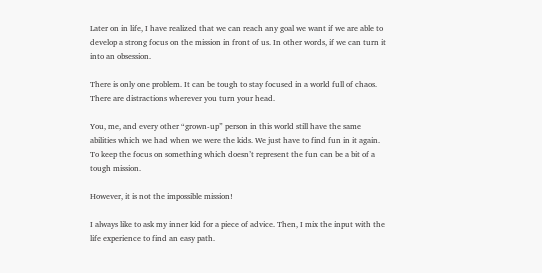Later on in life, I have realized that we can reach any goal we want if we are able to develop a strong focus on the mission in front of us. In other words, if we can turn it into an obsession.

There is only one problem. It can be tough to stay focused in a world full of chaos. There are distractions wherever you turn your head.

You, me, and every other “grown-up” person in this world still have the same abilities which we had when we were the kids. We just have to find fun in it again. To keep the focus on something which doesn’t represent the fun can be a bit of a tough mission.

However, it is not the impossible mission!

I always like to ask my inner kid for a piece of advice. Then, I mix the input with the life experience to find an easy path.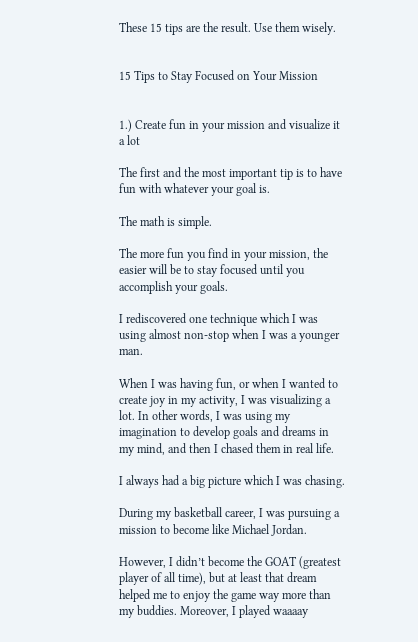These 15 tips are the result. Use them wisely.


15 Tips to Stay Focused on Your Mission


1.) Create fun in your mission and visualize it a lot

The first and the most important tip is to have fun with whatever your goal is.

The math is simple.

The more fun you find in your mission, the easier will be to stay focused until you accomplish your goals.

I rediscovered one technique which I was using almost non-stop when I was a younger man.

When I was having fun, or when I wanted to create joy in my activity, I was visualizing a lot. In other words, I was using my imagination to develop goals and dreams in my mind, and then I chased them in real life.

I always had a big picture which I was chasing.

During my basketball career, I was pursuing a mission to become like Michael Jordan.

However, I didn’t become the GOAT (greatest player of all time), but at least that dream helped me to enjoy the game way more than my buddies. Moreover, I played waaaay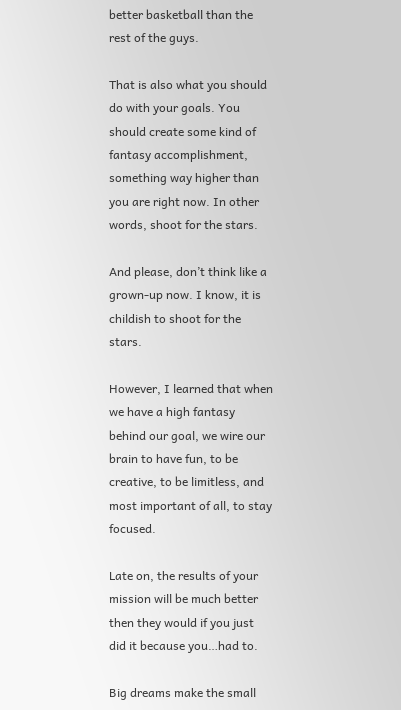better basketball than the rest of the guys.

That is also what you should do with your goals. You should create some kind of fantasy accomplishment, something way higher than you are right now. In other words, shoot for the stars.

And please, don’t think like a grown-up now. I know, it is childish to shoot for the stars.

However, I learned that when we have a high fantasy behind our goal, we wire our brain to have fun, to be creative, to be limitless, and most important of all, to stay focused.

Late on, the results of your mission will be much better then they would if you just did it because you…had to.

Big dreams make the small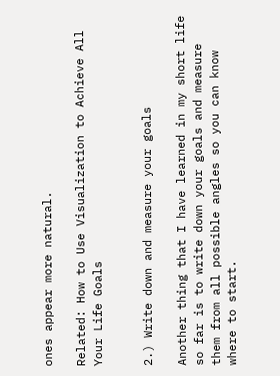ones appear more natural.

Related: How to Use Visualization to Achieve All Your Life Goals


2.) Write down and measure your goals

Another thing that I have learned in my short life so far is to write down your goals and measure them from all possible angles so you can know where to start.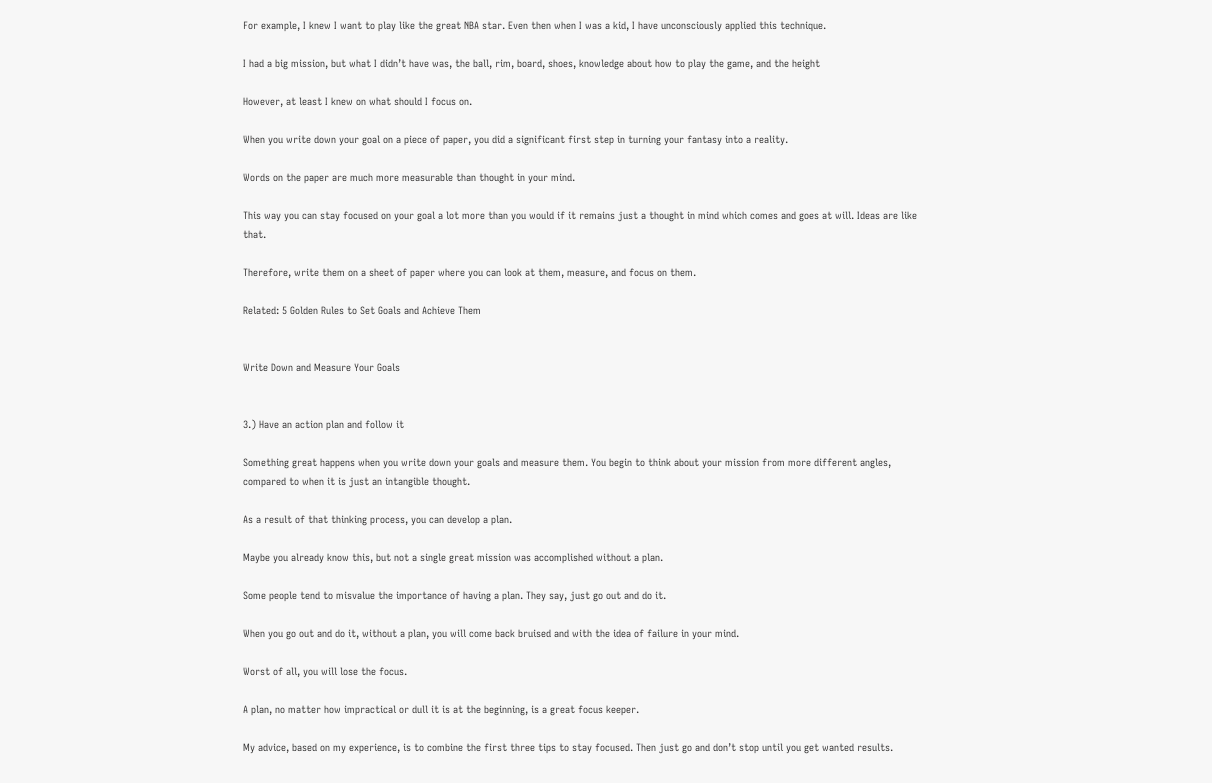For example, I knew I want to play like the great NBA star. Even then when I was a kid, I have unconsciously applied this technique.

I had a big mission, but what I didn’t have was, the ball, rim, board, shoes, knowledge about how to play the game, and the height

However, at least I knew on what should I focus on.

When you write down your goal on a piece of paper, you did a significant first step in turning your fantasy into a reality.

Words on the paper are much more measurable than thought in your mind.

This way you can stay focused on your goal a lot more than you would if it remains just a thought in mind which comes and goes at will. Ideas are like that.

Therefore, write them on a sheet of paper where you can look at them, measure, and focus on them.

Related: 5 Golden Rules to Set Goals and Achieve Them


Write Down and Measure Your Goals


3.) Have an action plan and follow it

Something great happens when you write down your goals and measure them. You begin to think about your mission from more different angles, compared to when it is just an intangible thought.

As a result of that thinking process, you can develop a plan.

Maybe you already know this, but not a single great mission was accomplished without a plan.

Some people tend to misvalue the importance of having a plan. They say, just go out and do it.

When you go out and do it, without a plan, you will come back bruised and with the idea of failure in your mind.

Worst of all, you will lose the focus.

A plan, no matter how impractical or dull it is at the beginning, is a great focus keeper.

My advice, based on my experience, is to combine the first three tips to stay focused. Then just go and don’t stop until you get wanted results.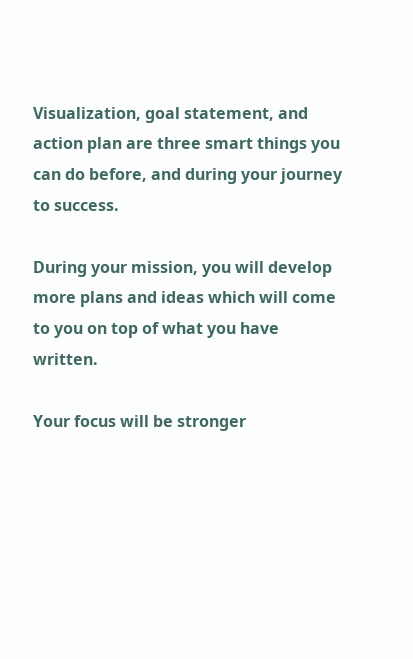Visualization, goal statement, and action plan are three smart things you can do before, and during your journey to success.

During your mission, you will develop more plans and ideas which will come to you on top of what you have written.

Your focus will be stronger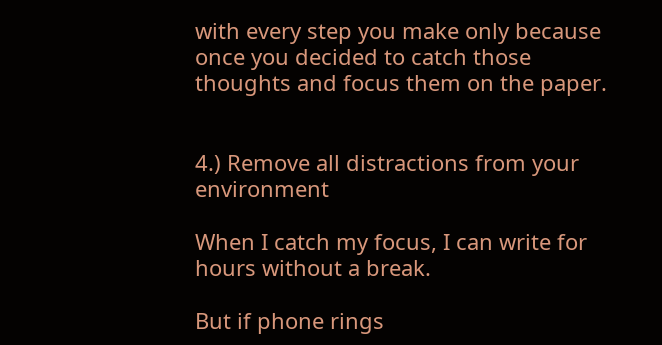with every step you make only because once you decided to catch those thoughts and focus them on the paper.


4.) Remove all distractions from your environment

When I catch my focus, I can write for hours without a break.

But if phone rings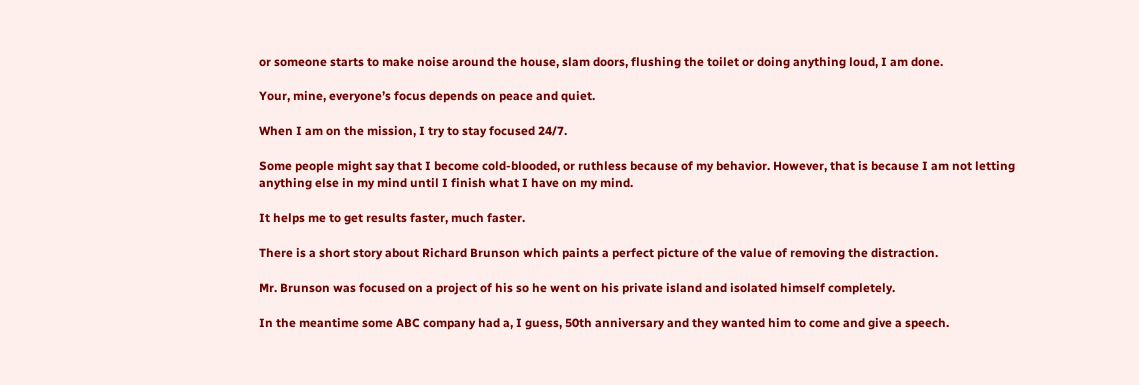or someone starts to make noise around the house, slam doors, flushing the toilet or doing anything loud, I am done.

Your, mine, everyone’s focus depends on peace and quiet.

When I am on the mission, I try to stay focused 24/7.

Some people might say that I become cold-blooded, or ruthless because of my behavior. However, that is because I am not letting anything else in my mind until I finish what I have on my mind.

It helps me to get results faster, much faster.

There is a short story about Richard Brunson which paints a perfect picture of the value of removing the distraction.

Mr. Brunson was focused on a project of his so he went on his private island and isolated himself completely.

In the meantime some ABC company had a, I guess, 50th anniversary and they wanted him to come and give a speech.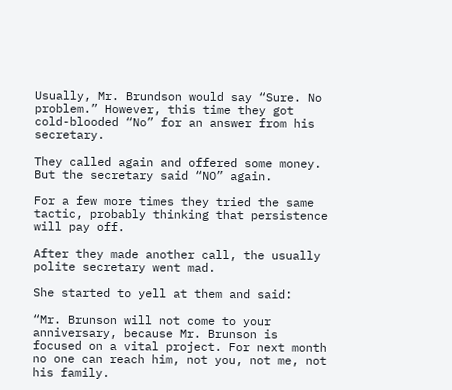Usually, Mr. Brundson would say “Sure. No problem.” However, this time they got cold-blooded “No” for an answer from his secretary.

They called again and offered some money. But the secretary said “NO” again.

For a few more times they tried the same tactic, probably thinking that persistence will pay off.

After they made another call, the usually polite secretary went mad.

She started to yell at them and said:

“Mr. Brunson will not come to your anniversary, because Mr. Brunson is focused on a vital project. For next month no one can reach him, not you, not me, not his family.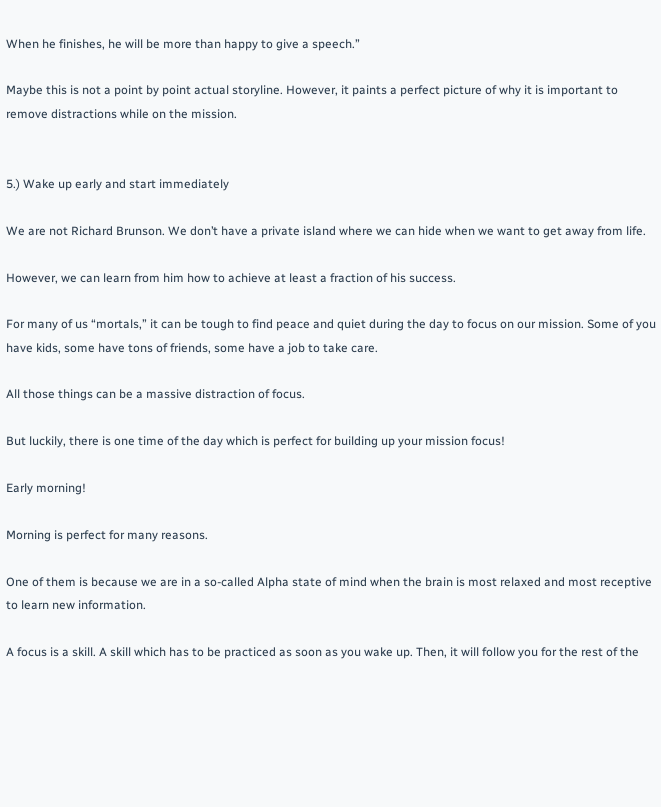When he finishes, he will be more than happy to give a speech.”

Maybe this is not a point by point actual storyline. However, it paints a perfect picture of why it is important to remove distractions while on the mission.


5.) Wake up early and start immediately

We are not Richard Brunson. We don’t have a private island where we can hide when we want to get away from life.

However, we can learn from him how to achieve at least a fraction of his success.

For many of us “mortals,” it can be tough to find peace and quiet during the day to focus on our mission. Some of you have kids, some have tons of friends, some have a job to take care.

All those things can be a massive distraction of focus.

But luckily, there is one time of the day which is perfect for building up your mission focus!

Early morning!

Morning is perfect for many reasons.

One of them is because we are in a so-called Alpha state of mind when the brain is most relaxed and most receptive to learn new information.

A focus is a skill. A skill which has to be practiced as soon as you wake up. Then, it will follow you for the rest of the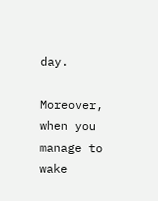day.

Moreover, when you manage to wake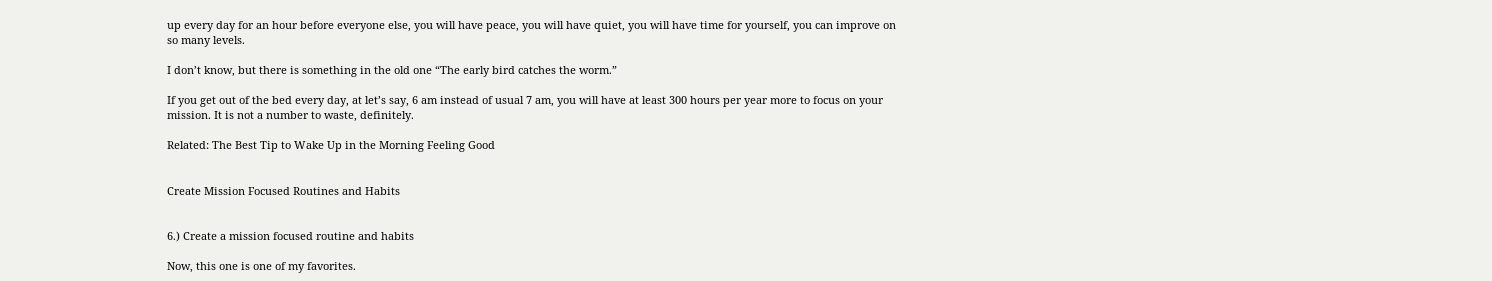up every day for an hour before everyone else, you will have peace, you will have quiet, you will have time for yourself, you can improve on so many levels.

I don’t know, but there is something in the old one “The early bird catches the worm.”

If you get out of the bed every day, at let’s say, 6 am instead of usual 7 am, you will have at least 300 hours per year more to focus on your mission. It is not a number to waste, definitely.

Related: The Best Tip to Wake Up in the Morning Feeling Good


Create Mission Focused Routines and Habits


6.) Create a mission focused routine and habits

Now, this one is one of my favorites.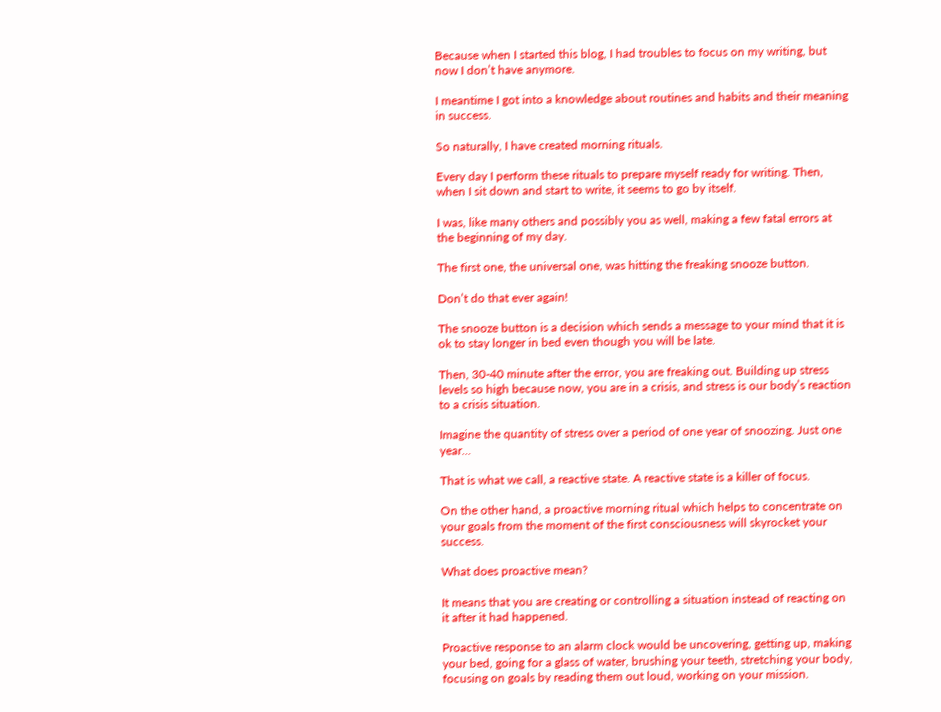Because when I started this blog, I had troubles to focus on my writing, but now I don’t have anymore.

I meantime I got into a knowledge about routines and habits and their meaning in success.

So naturally, I have created morning rituals.

Every day I perform these rituals to prepare myself ready for writing. Then, when I sit down and start to write, it seems to go by itself.

I was, like many others and possibly you as well, making a few fatal errors at the beginning of my day.

The first one, the universal one, was hitting the freaking snooze button.

Don’t do that ever again!

The snooze button is a decision which sends a message to your mind that it is ok to stay longer in bed even though you will be late.

Then, 30-40 minute after the error, you are freaking out. Building up stress levels so high because now, you are in a crisis, and stress is our body’s reaction to a crisis situation.

Imagine the quantity of stress over a period of one year of snoozing. Just one year…

That is what we call, a reactive state. A reactive state is a killer of focus.

On the other hand, a proactive morning ritual which helps to concentrate on your goals from the moment of the first consciousness will skyrocket your success.

What does proactive mean?

It means that you are creating or controlling a situation instead of reacting on it after it had happened.

Proactive response to an alarm clock would be uncovering, getting up, making your bed, going for a glass of water, brushing your teeth, stretching your body, focusing on goals by reading them out loud, working on your mission.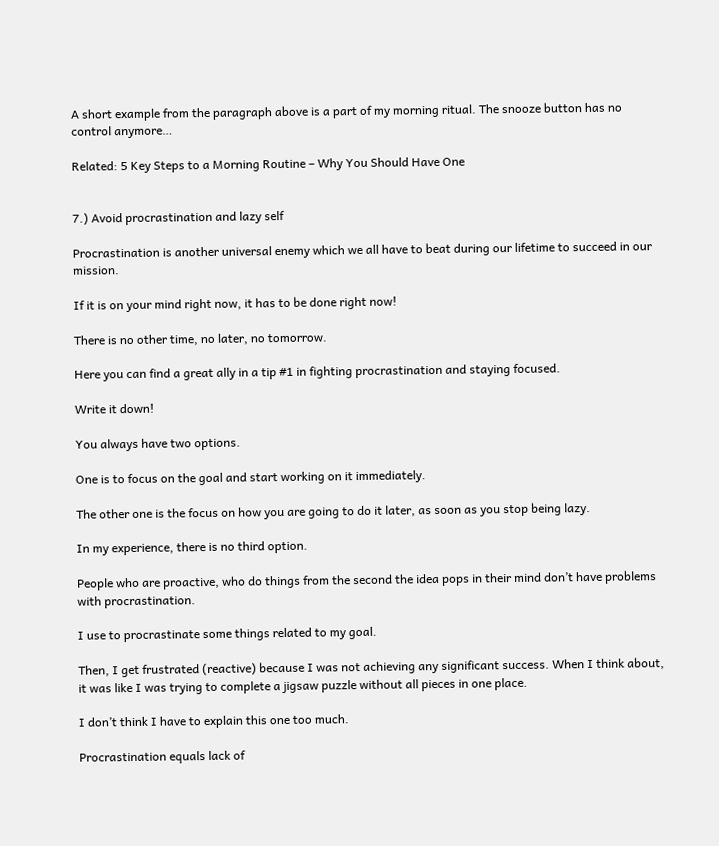A short example from the paragraph above is a part of my morning ritual. The snooze button has no control anymore…

Related: 5 Key Steps to a Morning Routine – Why You Should Have One


7.) Avoid procrastination and lazy self

Procrastination is another universal enemy which we all have to beat during our lifetime to succeed in our mission.

If it is on your mind right now, it has to be done right now!

There is no other time, no later, no tomorrow.

Here you can find a great ally in a tip #1 in fighting procrastination and staying focused.

Write it down!

You always have two options.

One is to focus on the goal and start working on it immediately.

The other one is the focus on how you are going to do it later, as soon as you stop being lazy.

In my experience, there is no third option.

People who are proactive, who do things from the second the idea pops in their mind don’t have problems with procrastination.

I use to procrastinate some things related to my goal.

Then, I get frustrated (reactive) because I was not achieving any significant success. When I think about, it was like I was trying to complete a jigsaw puzzle without all pieces in one place.

I don’t think I have to explain this one too much.

Procrastination equals lack of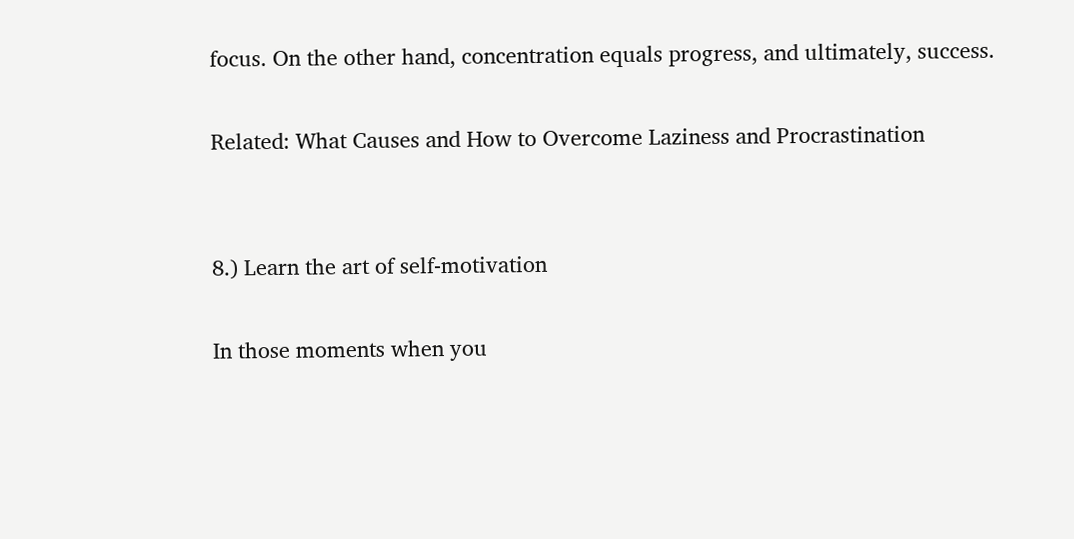focus. On the other hand, concentration equals progress, and ultimately, success.

Related: What Causes and How to Overcome Laziness and Procrastination


8.) Learn the art of self-motivation

In those moments when you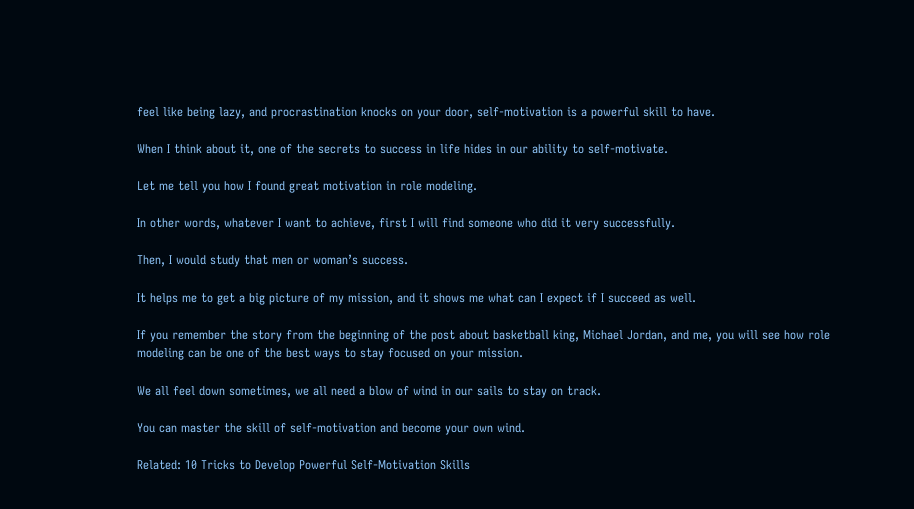feel like being lazy, and procrastination knocks on your door, self-motivation is a powerful skill to have.

When I think about it, one of the secrets to success in life hides in our ability to self-motivate.

Let me tell you how I found great motivation in role modeling.

In other words, whatever I want to achieve, first I will find someone who did it very successfully.

Then, I would study that men or woman’s success.

It helps me to get a big picture of my mission, and it shows me what can I expect if I succeed as well.

If you remember the story from the beginning of the post about basketball king, Michael Jordan, and me, you will see how role modeling can be one of the best ways to stay focused on your mission.

We all feel down sometimes, we all need a blow of wind in our sails to stay on track.

You can master the skill of self-motivation and become your own wind.

Related: 10 Tricks to Develop Powerful Self-Motivation Skills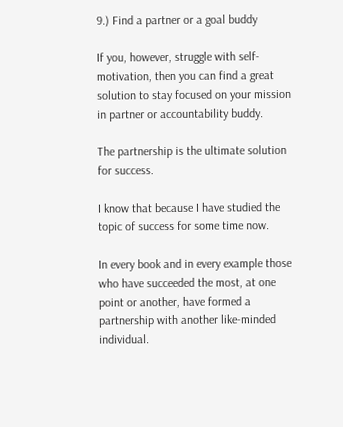9.) Find a partner or a goal buddy

If you, however, struggle with self-motivation, then you can find a great solution to stay focused on your mission in partner or accountability buddy.

The partnership is the ultimate solution for success.

I know that because I have studied the topic of success for some time now.

In every book and in every example those who have succeeded the most, at one point or another, have formed a partnership with another like-minded individual.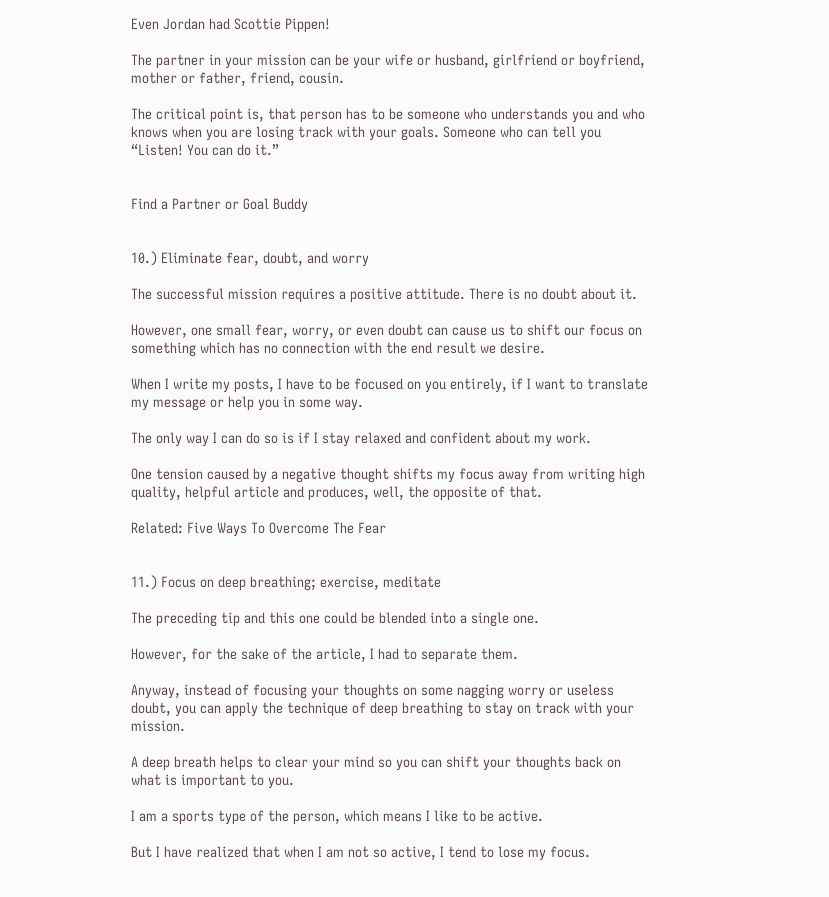Even Jordan had Scottie Pippen!

The partner in your mission can be your wife or husband, girlfriend or boyfriend, mother or father, friend, cousin.

The critical point is, that person has to be someone who understands you and who knows when you are losing track with your goals. Someone who can tell you “Listen! You can do it.”


Find a Partner or Goal Buddy


10.) Eliminate fear, doubt, and worry

The successful mission requires a positive attitude. There is no doubt about it.

However, one small fear, worry, or even doubt can cause us to shift our focus on something which has no connection with the end result we desire.

When I write my posts, I have to be focused on you entirely, if I want to translate my message or help you in some way.

The only way I can do so is if I stay relaxed and confident about my work.

One tension caused by a negative thought shifts my focus away from writing high quality, helpful article and produces, well, the opposite of that.

Related: Five Ways To Overcome The Fear


11.) Focus on deep breathing; exercise, meditate

The preceding tip and this one could be blended into a single one.

However, for the sake of the article, I had to separate them.

Anyway, instead of focusing your thoughts on some nagging worry or useless doubt, you can apply the technique of deep breathing to stay on track with your mission.

A deep breath helps to clear your mind so you can shift your thoughts back on what is important to you.

I am a sports type of the person, which means I like to be active.

But I have realized that when I am not so active, I tend to lose my focus.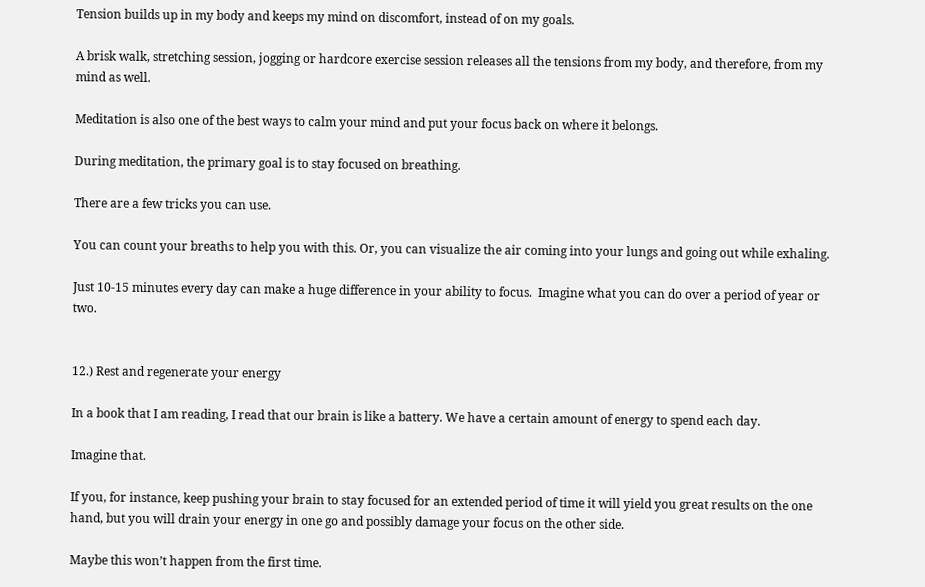Tension builds up in my body and keeps my mind on discomfort, instead of on my goals.

A brisk walk, stretching session, jogging or hardcore exercise session releases all the tensions from my body, and therefore, from my mind as well.

Meditation is also one of the best ways to calm your mind and put your focus back on where it belongs.

During meditation, the primary goal is to stay focused on breathing.

There are a few tricks you can use.

You can count your breaths to help you with this. Or, you can visualize the air coming into your lungs and going out while exhaling.

Just 10-15 minutes every day can make a huge difference in your ability to focus.  Imagine what you can do over a period of year or two.


12.) Rest and regenerate your energy

In a book that I am reading, I read that our brain is like a battery. We have a certain amount of energy to spend each day.

Imagine that.

If you, for instance, keep pushing your brain to stay focused for an extended period of time it will yield you great results on the one hand, but you will drain your energy in one go and possibly damage your focus on the other side.

Maybe this won’t happen from the first time.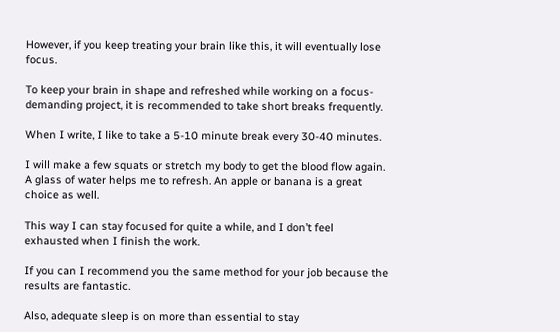However, if you keep treating your brain like this, it will eventually lose focus.

To keep your brain in shape and refreshed while working on a focus-demanding project, it is recommended to take short breaks frequently.

When I write, I like to take a 5-10 minute break every 30-40 minutes.

I will make a few squats or stretch my body to get the blood flow again. A glass of water helps me to refresh. An apple or banana is a great choice as well.

This way I can stay focused for quite a while, and I don’t feel exhausted when I finish the work.

If you can I recommend you the same method for your job because the results are fantastic.

Also, adequate sleep is on more than essential to stay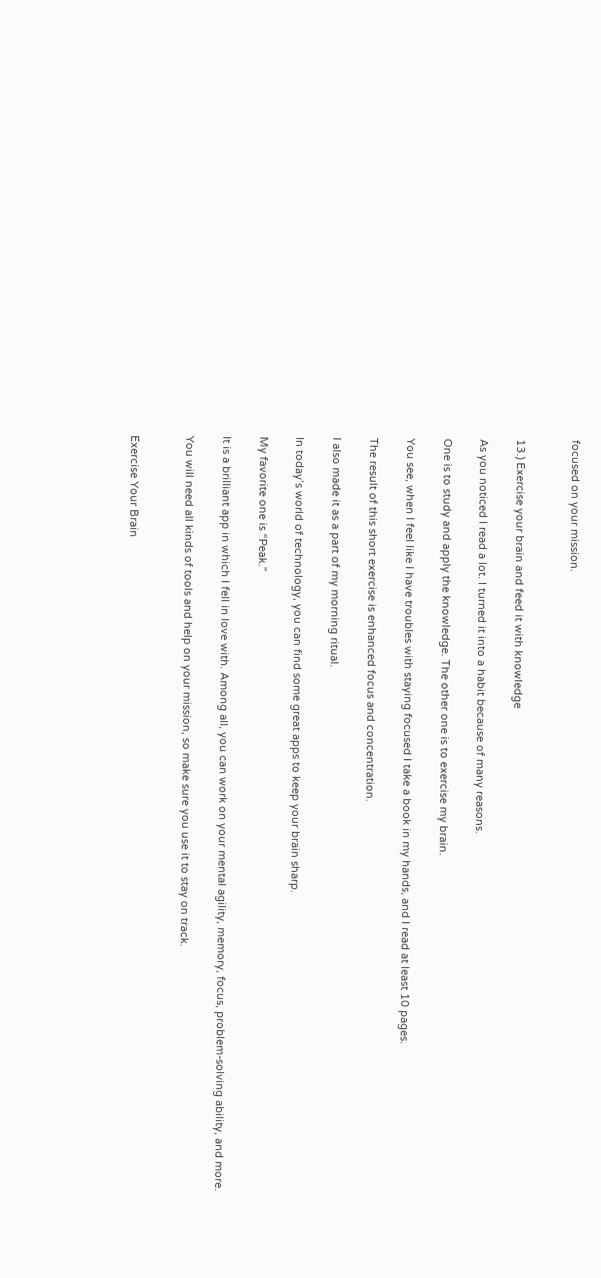focused on your mission.


13.) Exercise your brain and feed it with knowledge

As you noticed I read a lot. I turned it into a habit because of many reasons.

One is to study and apply the knowledge. The other one is to exercise my brain.

You see, when I feel like I have troubles with staying focused I take a book in my hands, and I read at least 10 pages.

The result of this short exercise is enhanced focus and concentration.

I also made it as a part of my morning ritual.

In today’s world of technology, you can find some great apps to keep your brain sharp.

My favorite one is “Peak.”

It is a brilliant app in which I fell in love with. Among all, you can work on your mental agility, memory, focus, problem-solving ability, and more.

You will need all kinds of tools and help on your mission, so make sure you use it to stay on track.


Exercise Your Brain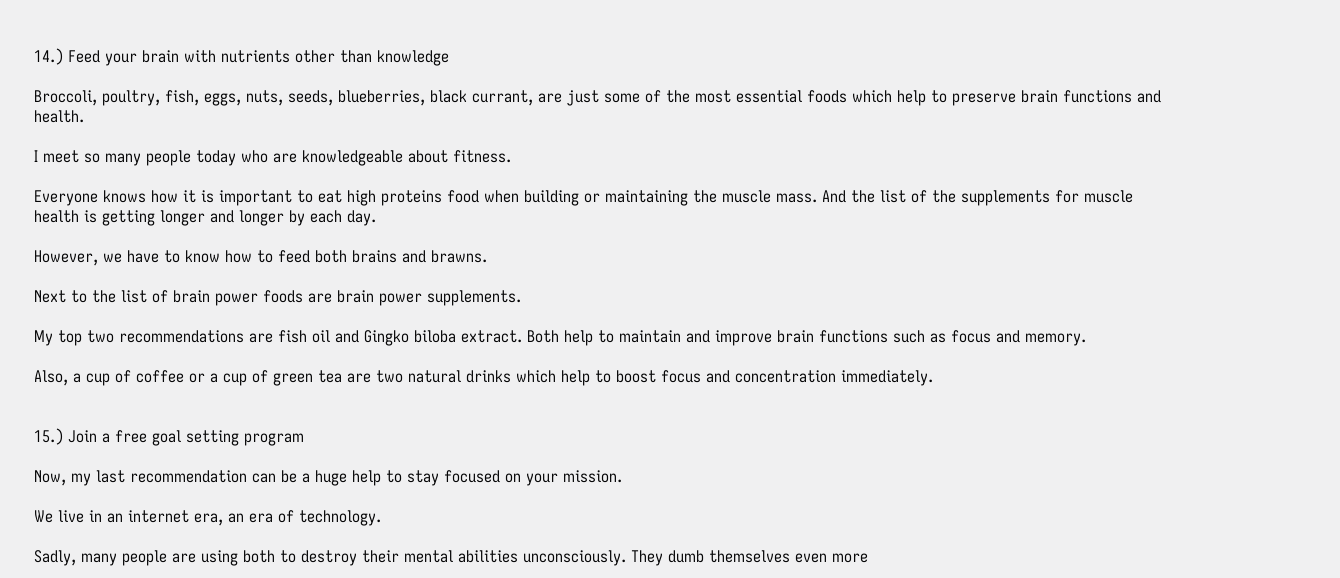14.) Feed your brain with nutrients other than knowledge

Broccoli, poultry, fish, eggs, nuts, seeds, blueberries, black currant, are just some of the most essential foods which help to preserve brain functions and health.

I meet so many people today who are knowledgeable about fitness.

Everyone knows how it is important to eat high proteins food when building or maintaining the muscle mass. And the list of the supplements for muscle health is getting longer and longer by each day.

However, we have to know how to feed both brains and brawns.

Next to the list of brain power foods are brain power supplements.

My top two recommendations are fish oil and Gingko biloba extract. Both help to maintain and improve brain functions such as focus and memory.

Also, a cup of coffee or a cup of green tea are two natural drinks which help to boost focus and concentration immediately.


15.) Join a free goal setting program

Now, my last recommendation can be a huge help to stay focused on your mission.

We live in an internet era, an era of technology.

Sadly, many people are using both to destroy their mental abilities unconsciously. They dumb themselves even more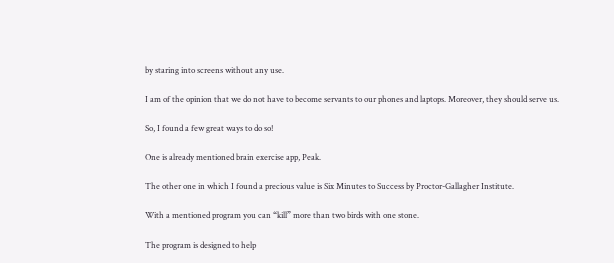by staring into screens without any use.

I am of the opinion that we do not have to become servants to our phones and laptops. Moreover, they should serve us.

So, I found a few great ways to do so!

One is already mentioned brain exercise app, Peak.

The other one in which I found a precious value is Six Minutes to Success by Proctor-Gallagher Institute.

With a mentioned program you can “kill” more than two birds with one stone.

The program is designed to help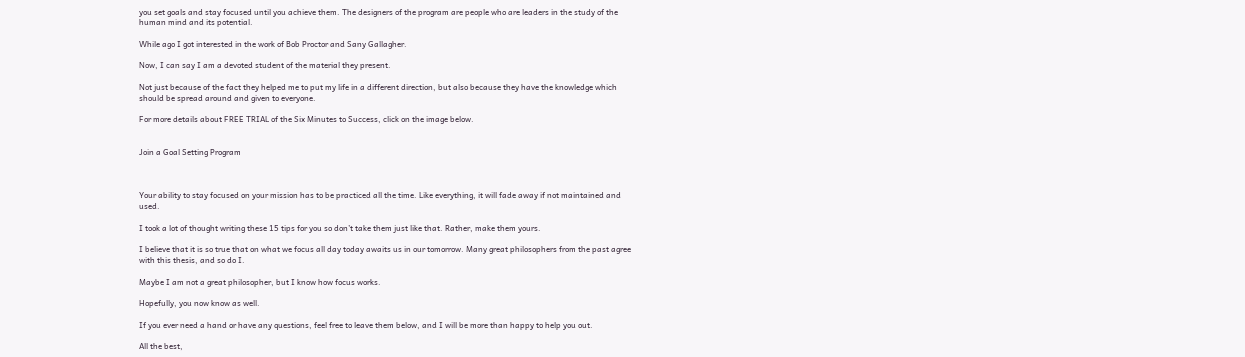you set goals and stay focused until you achieve them. The designers of the program are people who are leaders in the study of the human mind and its potential.

While ago I got interested in the work of Bob Proctor and Sany Gallagher.

Now, I can say I am a devoted student of the material they present.

Not just because of the fact they helped me to put my life in a different direction, but also because they have the knowledge which should be spread around and given to everyone.

For more details about FREE TRIAL of the Six Minutes to Success, click on the image below.


Join a Goal Setting Program



Your ability to stay focused on your mission has to be practiced all the time. Like everything, it will fade away if not maintained and used.

I took a lot of thought writing these 15 tips for you so don’t take them just like that. Rather, make them yours.

I believe that it is so true that on what we focus all day today awaits us in our tomorrow. Many great philosophers from the past agree with this thesis, and so do I.

Maybe I am not a great philosopher, but I know how focus works.

Hopefully, you now know as well.

If you ever need a hand or have any questions, feel free to leave them below, and I will be more than happy to help you out.

All the best,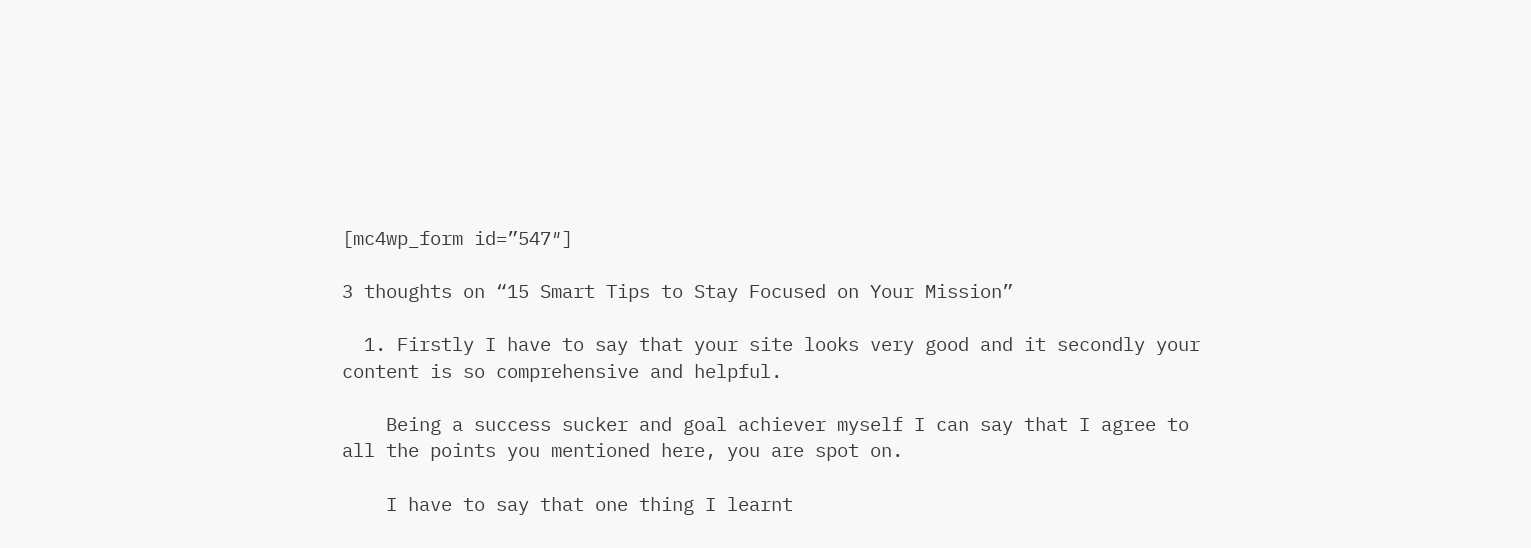[mc4wp_form id=”547″]

3 thoughts on “15 Smart Tips to Stay Focused on Your Mission”

  1. Firstly I have to say that your site looks very good and it secondly your content is so comprehensive and helpful.

    Being a success sucker and goal achiever myself I can say that I agree to all the points you mentioned here, you are spot on.

    I have to say that one thing I learnt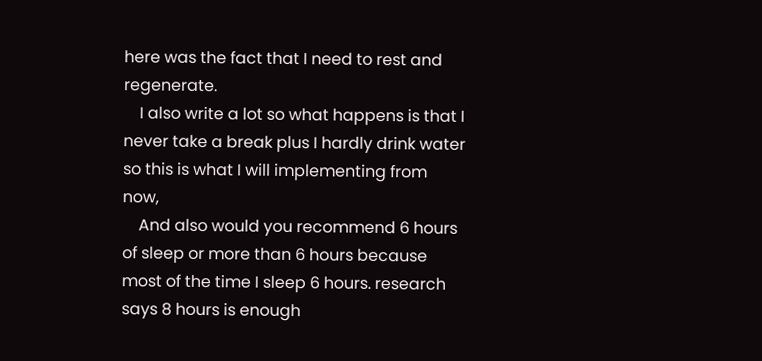here was the fact that I need to rest and regenerate.
    I also write a lot so what happens is that I never take a break plus I hardly drink water so this is what I will implementing from now,
    And also would you recommend 6 hours of sleep or more than 6 hours because most of the time I sleep 6 hours. research says 8 hours is enough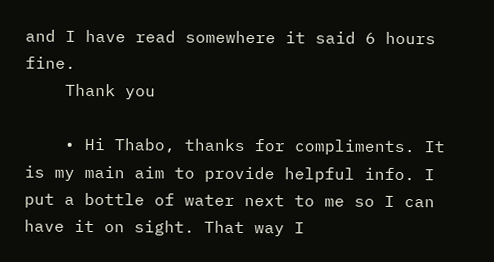and I have read somewhere it said 6 hours fine.
    Thank you

    • Hi Thabo, thanks for compliments. It is my main aim to provide helpful info. I put a bottle of water next to me so I can have it on sight. That way I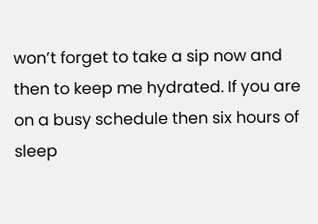won’t forget to take a sip now and then to keep me hydrated. If you are on a busy schedule then six hours of sleep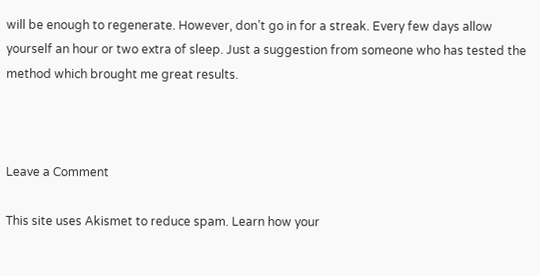will be enough to regenerate. However, don’t go in for a streak. Every few days allow yourself an hour or two extra of sleep. Just a suggestion from someone who has tested the method which brought me great results.



Leave a Comment

This site uses Akismet to reduce spam. Learn how your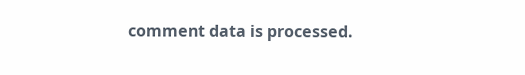comment data is processed.